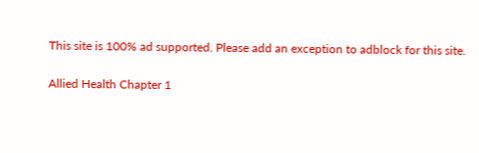This site is 100% ad supported. Please add an exception to adblock for this site.

Allied Health Chapter 1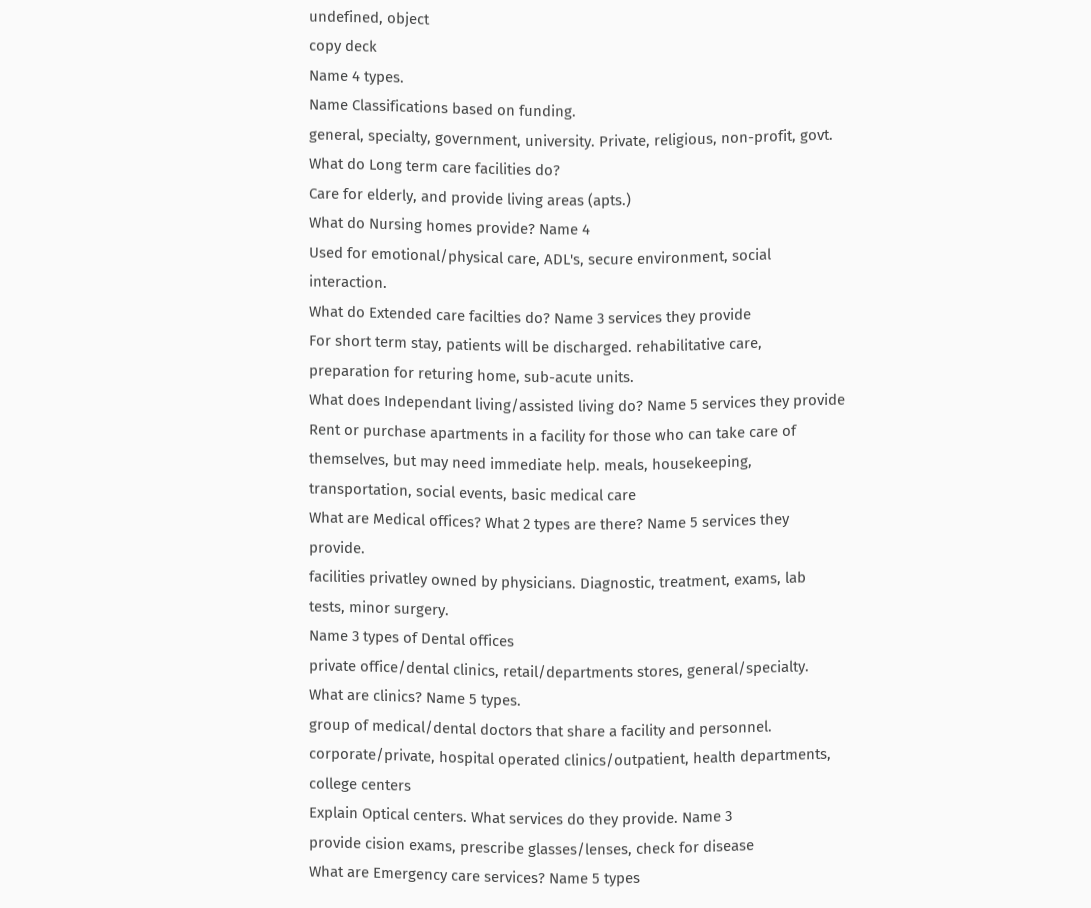undefined, object
copy deck
Name 4 types.
Name Classifications based on funding.
general, specialty, government, university. Private, religious, non-profit, govt.
What do Long term care facilities do?
Care for elderly, and provide living areas (apts.)
What do Nursing homes provide? Name 4
Used for emotional/physical care, ADL's, secure environment, social interaction.
What do Extended care facilties do? Name 3 services they provide
For short term stay, patients will be discharged. rehabilitative care, preparation for returing home, sub-acute units.
What does Independant living/assisted living do? Name 5 services they provide
Rent or purchase apartments in a facility for those who can take care of themselves, but may need immediate help. meals, housekeeping, transportation, social events, basic medical care
What are Medical offices? What 2 types are there? Name 5 services they provide.
facilities privatley owned by physicians. Diagnostic, treatment, exams, lab tests, minor surgery.
Name 3 types of Dental offices
private office/dental clinics, retail/departments stores, general/specialty.
What are clinics? Name 5 types.
group of medical/dental doctors that share a facility and personnel. corporate/private, hospital operated clinics/outpatient, health departments, college centers
Explain Optical centers. What services do they provide. Name 3
provide cision exams, prescribe glasses/lenses, check for disease
What are Emergency care services? Name 5 types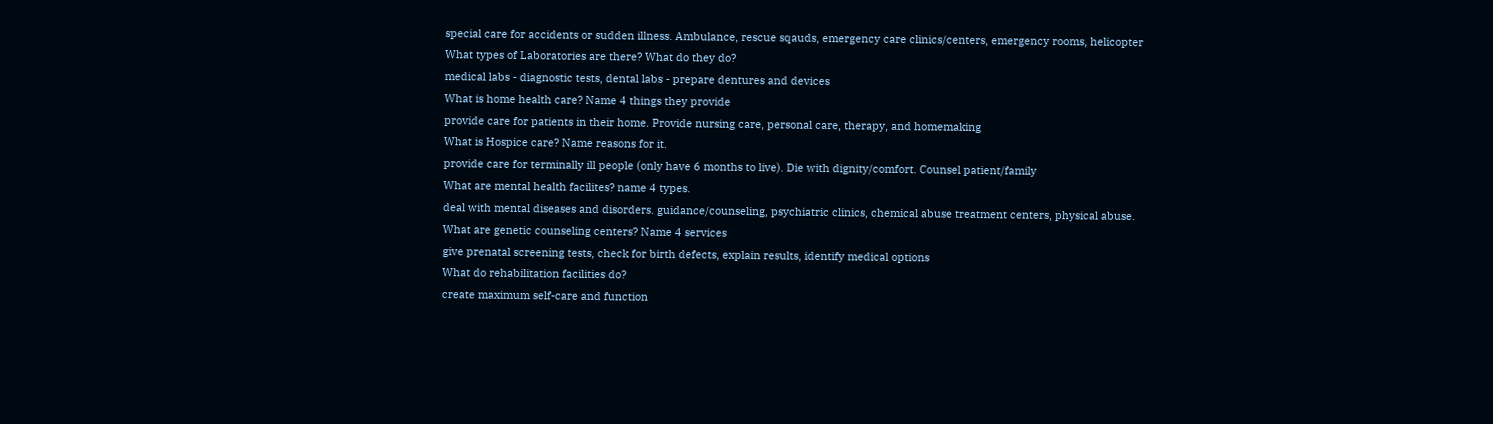special care for accidents or sudden illness. Ambulance, rescue sqauds, emergency care clinics/centers, emergency rooms, helicopter
What types of Laboratories are there? What do they do?
medical labs - diagnostic tests, dental labs - prepare dentures and devices
What is home health care? Name 4 things they provide
provide care for patients in their home. Provide nursing care, personal care, therapy, and homemaking
What is Hospice care? Name reasons for it.
provide care for terminally ill people (only have 6 months to live). Die with dignity/comfort. Counsel patient/family
What are mental health facilites? name 4 types.
deal with mental diseases and disorders. guidance/counseling, psychiatric clinics, chemical abuse treatment centers, physical abuse.
What are genetic counseling centers? Name 4 services
give prenatal screening tests, check for birth defects, explain results, identify medical options
What do rehabilitation facilities do?
create maximum self-care and function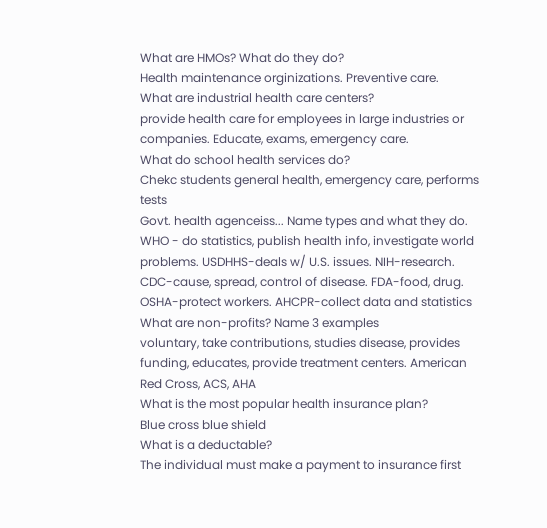What are HMOs? What do they do?
Health maintenance orginizations. Preventive care.
What are industrial health care centers?
provide health care for employees in large industries or companies. Educate, exams, emergency care.
What do school health services do?
Chekc students general health, emergency care, performs tests
Govt. health agenceiss... Name types and what they do.
WHO - do statistics, publish health info, investigate world problems. USDHHS-deals w/ U.S. issues. NIH-research. CDC-cause, spread, control of disease. FDA-food, drug. OSHA-protect workers. AHCPR-collect data and statistics
What are non-profits? Name 3 examples
voluntary, take contributions, studies disease, provides funding, educates, provide treatment centers. American Red Cross, ACS, AHA
What is the most popular health insurance plan?
Blue cross blue shield
What is a deductable?
The individual must make a payment to insurance first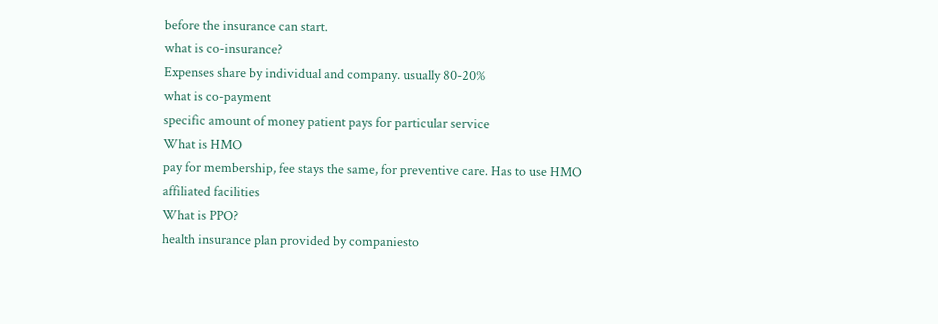before the insurance can start.
what is co-insurance?
Expenses share by individual and company. usually 80-20%
what is co-payment
specific amount of money patient pays for particular service
What is HMO
pay for membership, fee stays the same, for preventive care. Has to use HMO affiliated facilities
What is PPO?
health insurance plan provided by companiesto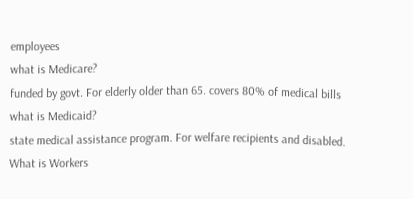employees
what is Medicare?
funded by govt. For elderly older than 65. covers 80% of medical bills
what is Medicaid?
state medical assistance program. For welfare recipients and disabled.
What is Workers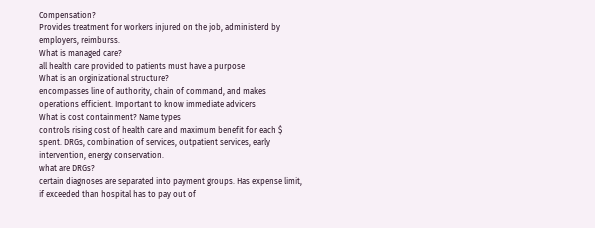Compensation?
Provides treatment for workers injured on the job, administerd by employers, reimburss.
What is managed care?
all health care provided to patients must have a purpose
What is an orginizational structure?
encompasses line of authority, chain of command, and makes operations efficient. Important to know immediate advicers
What is cost containment? Name types
controls rising cost of health care and maximum benefit for each $ spent. DRGs, combination of services, outpatient services, early intervention, energy conservation.
what are DRGs?
certain diagnoses are separated into payment groups. Has expense limit, if exceeded than hospital has to pay out of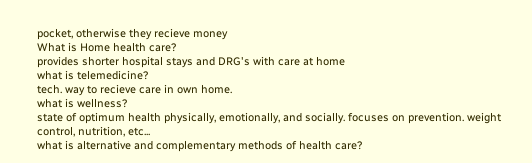pocket, otherwise they recieve money
What is Home health care?
provides shorter hospital stays and DRG's with care at home
what is telemedicine?
tech. way to recieve care in own home.
what is wellness?
state of optimum health physically, emotionally, and socially. focuses on prevention. weight control, nutrition, etc...
what is alternative and complementary methods of health care?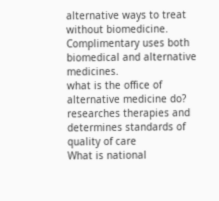alternative ways to treat without biomedicine. Complimentary uses both biomedical and alternative medicines.
what is the office of alternative medicine do?
researches therapies and determines standards of quality of care
What is national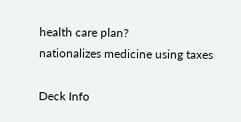health care plan?
nationalizes medicine using taxes

Deck Info